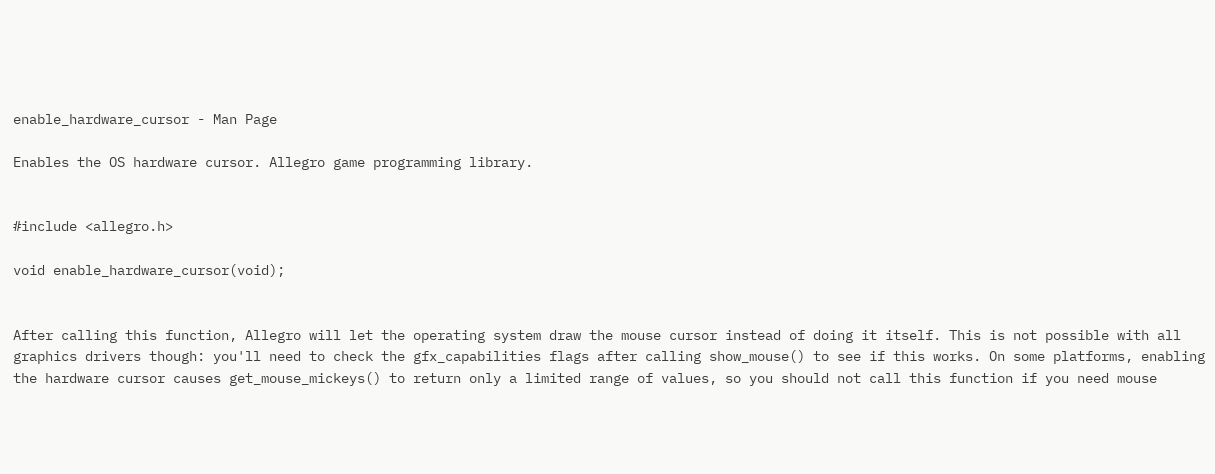enable_hardware_cursor - Man Page

Enables the OS hardware cursor. Allegro game programming library.


#include <allegro.h>

void enable_hardware_cursor(void);


After calling this function, Allegro will let the operating system draw the mouse cursor instead of doing it itself. This is not possible with all graphics drivers though: you'll need to check the gfx_capabilities flags after calling show_mouse() to see if this works. On some platforms, enabling the hardware cursor causes get_mouse_mickeys() to return only a limited range of values, so you should not call this function if you need mouse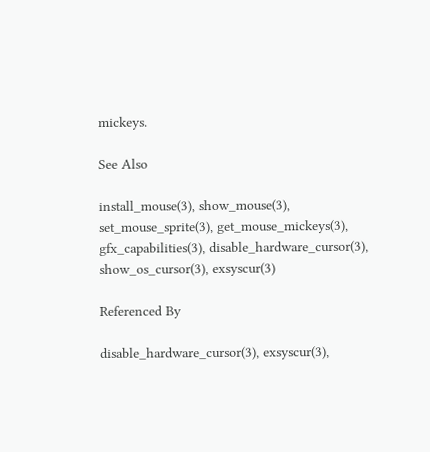mickeys.

See Also

install_mouse(3), show_mouse(3), set_mouse_sprite(3), get_mouse_mickeys(3), gfx_capabilities(3), disable_hardware_cursor(3), show_os_cursor(3), exsyscur(3)

Referenced By

disable_hardware_cursor(3), exsyscur(3),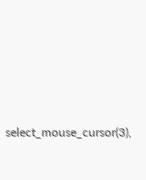select_mouse_cursor(3),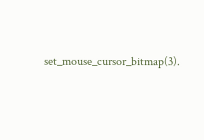set_mouse_cursor_bitmap(3).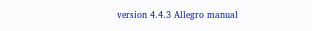version 4.4.3 Allegro manual